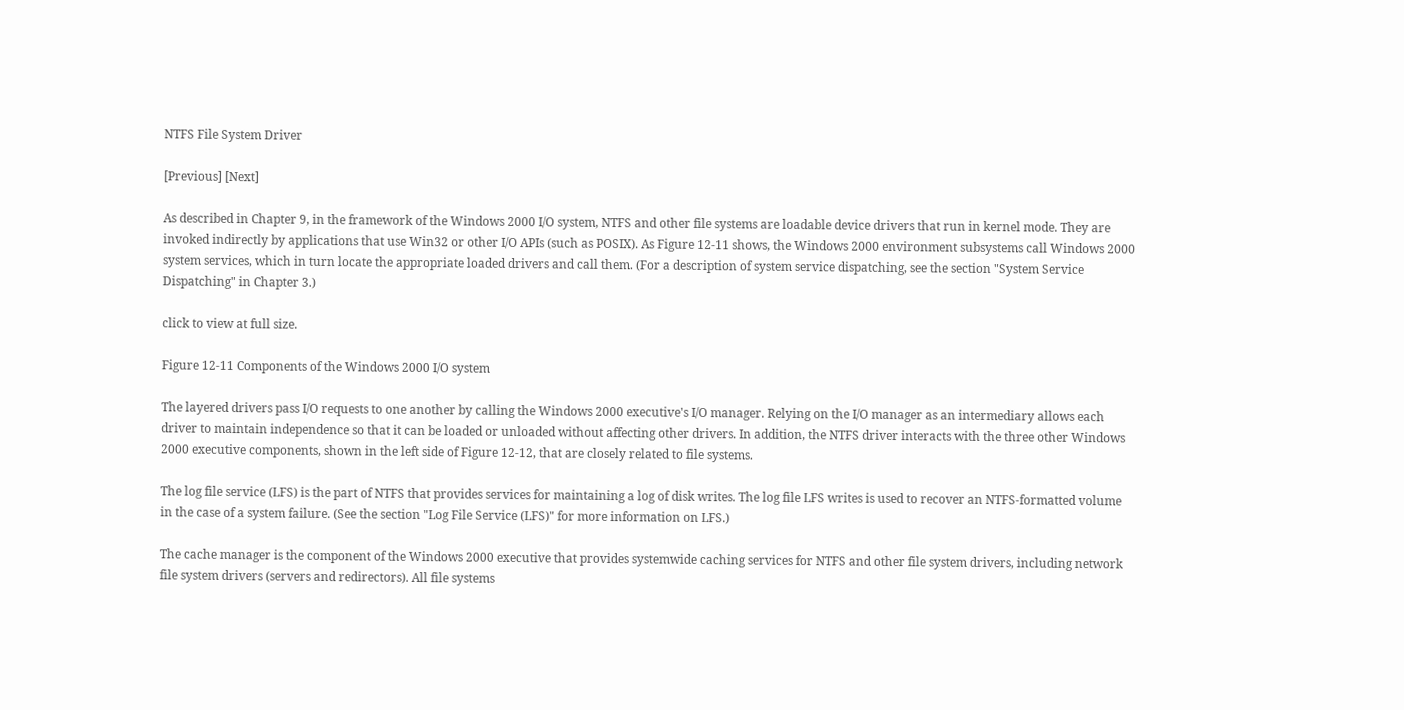NTFS File System Driver

[Previous] [Next]

As described in Chapter 9, in the framework of the Windows 2000 I/O system, NTFS and other file systems are loadable device drivers that run in kernel mode. They are invoked indirectly by applications that use Win32 or other I/O APIs (such as POSIX). As Figure 12-11 shows, the Windows 2000 environment subsystems call Windows 2000 system services, which in turn locate the appropriate loaded drivers and call them. (For a description of system service dispatching, see the section "System Service Dispatching" in Chapter 3.)

click to view at full size.

Figure 12-11 Components of the Windows 2000 I/O system

The layered drivers pass I/O requests to one another by calling the Windows 2000 executive's I/O manager. Relying on the I/O manager as an intermediary allows each driver to maintain independence so that it can be loaded or unloaded without affecting other drivers. In addition, the NTFS driver interacts with the three other Windows 2000 executive components, shown in the left side of Figure 12-12, that are closely related to file systems.

The log file service (LFS) is the part of NTFS that provides services for maintaining a log of disk writes. The log file LFS writes is used to recover an NTFS-formatted volume in the case of a system failure. (See the section "Log File Service (LFS)" for more information on LFS.)

The cache manager is the component of the Windows 2000 executive that provides systemwide caching services for NTFS and other file system drivers, including network file system drivers (servers and redirectors). All file systems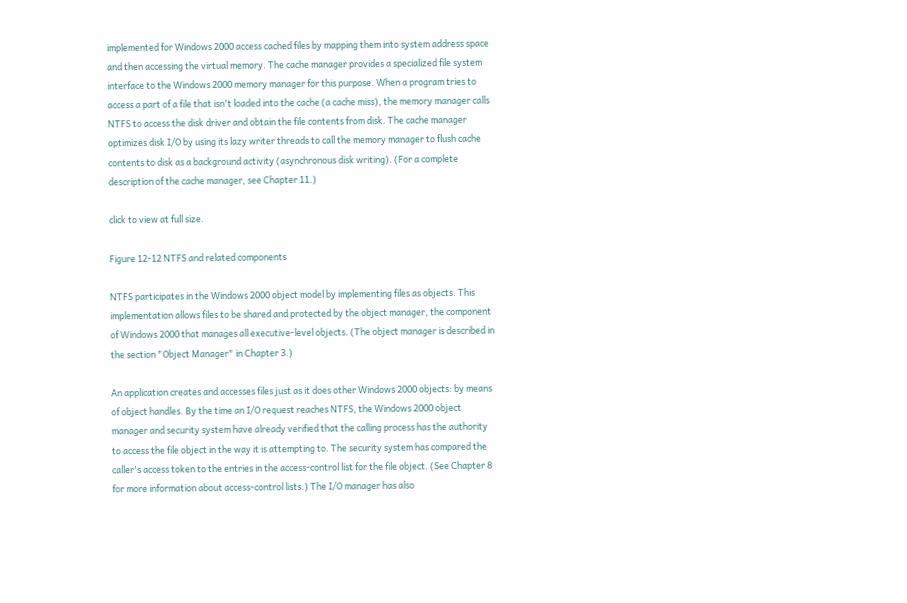implemented for Windows 2000 access cached files by mapping them into system address space and then accessing the virtual memory. The cache manager provides a specialized file system interface to the Windows 2000 memory manager for this purpose. When a program tries to access a part of a file that isn't loaded into the cache (a cache miss), the memory manager calls NTFS to access the disk driver and obtain the file contents from disk. The cache manager optimizes disk I/O by using its lazy writer threads to call the memory manager to flush cache contents to disk as a background activity (asynchronous disk writing). (For a complete description of the cache manager, see Chapter 11.)

click to view at full size.

Figure 12-12 NTFS and related components

NTFS participates in the Windows 2000 object model by implementing files as objects. This implementation allows files to be shared and protected by the object manager, the component of Windows 2000 that manages all executive-level objects. (The object manager is described in the section "Object Manager" in Chapter 3.)

An application creates and accesses files just as it does other Windows 2000 objects: by means of object handles. By the time an I/O request reaches NTFS, the Windows 2000 object manager and security system have already verified that the calling process has the authority to access the file object in the way it is attempting to. The security system has compared the caller's access token to the entries in the access-control list for the file object. (See Chapter 8 for more information about access-control lists.) The I/O manager has also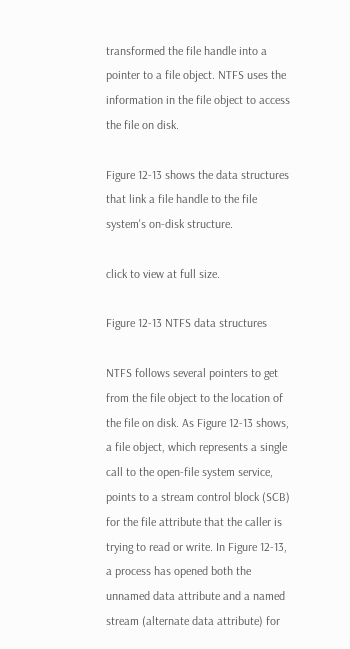transformed the file handle into a pointer to a file object. NTFS uses the information in the file object to access the file on disk.

Figure 12-13 shows the data structures that link a file handle to the file system's on-disk structure.

click to view at full size.

Figure 12-13 NTFS data structures

NTFS follows several pointers to get from the file object to the location of the file on disk. As Figure 12-13 shows, a file object, which represents a single call to the open-file system service, points to a stream control block (SCB) for the file attribute that the caller is trying to read or write. In Figure 12-13, a process has opened both the unnamed data attribute and a named stream (alternate data attribute) for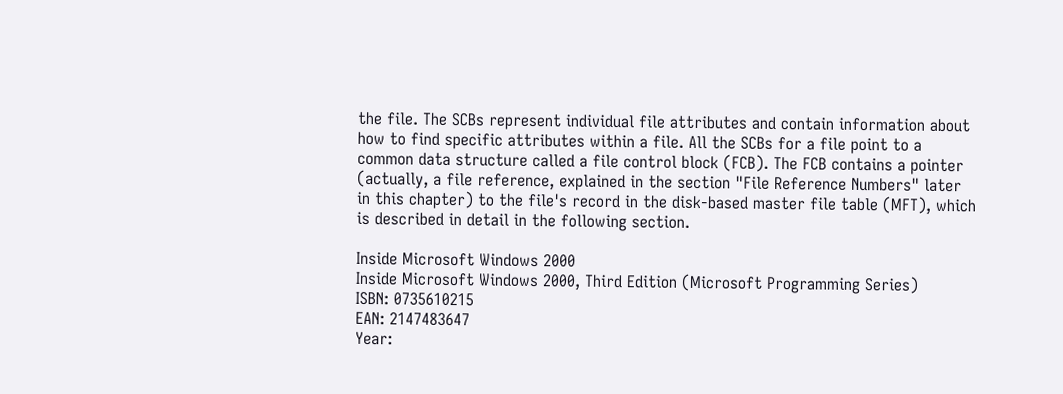the file. The SCBs represent individual file attributes and contain information about how to find specific attributes within a file. All the SCBs for a file point to a common data structure called a file control block (FCB). The FCB contains a pointer (actually, a file reference, explained in the section "File Reference Numbers" later in this chapter) to the file's record in the disk-based master file table (MFT), which is described in detail in the following section.

Inside Microsoft Windows 2000
Inside Microsoft Windows 2000, Third Edition (Microsoft Programming Series)
ISBN: 0735610215
EAN: 2147483647
Year: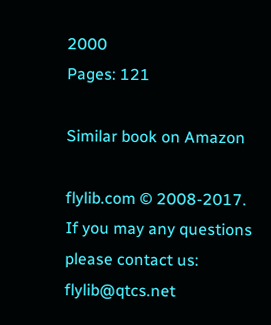2000
Pages: 121

Similar book on Amazon

flylib.com © 2008-2017.
If you may any questions please contact us: flylib@qtcs.net